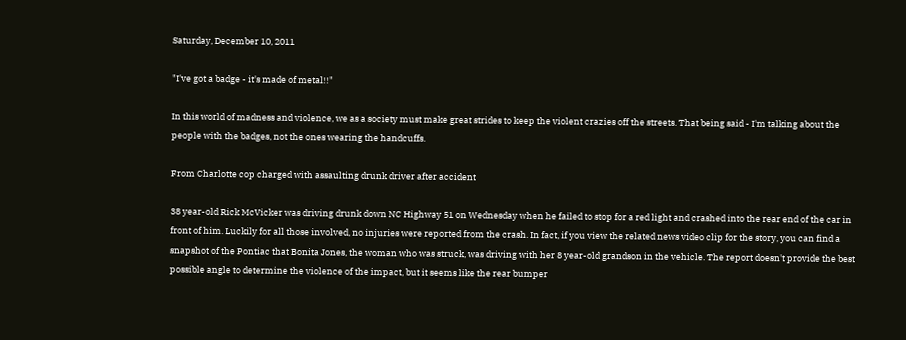Saturday, December 10, 2011

"I've got a badge - it's made of metal!!"

In this world of madness and violence, we as a society must make great strides to keep the violent crazies off the streets. That being said - I'm talking about the people with the badges, not the ones wearing the handcuffs.

From Charlotte cop charged with assaulting drunk driver after accident

38 year-old Rick McVicker was driving drunk down NC Highway 51 on Wednesday when he failed to stop for a red light and crashed into the rear end of the car in front of him. Luckily for all those involved, no injuries were reported from the crash. In fact, if you view the related news video clip for the story, you can find a snapshot of the Pontiac that Bonita Jones, the woman who was struck, was driving with her 8 year-old grandson in the vehicle. The report doesn't provide the best possible angle to determine the violence of the impact, but it seems like the rear bumper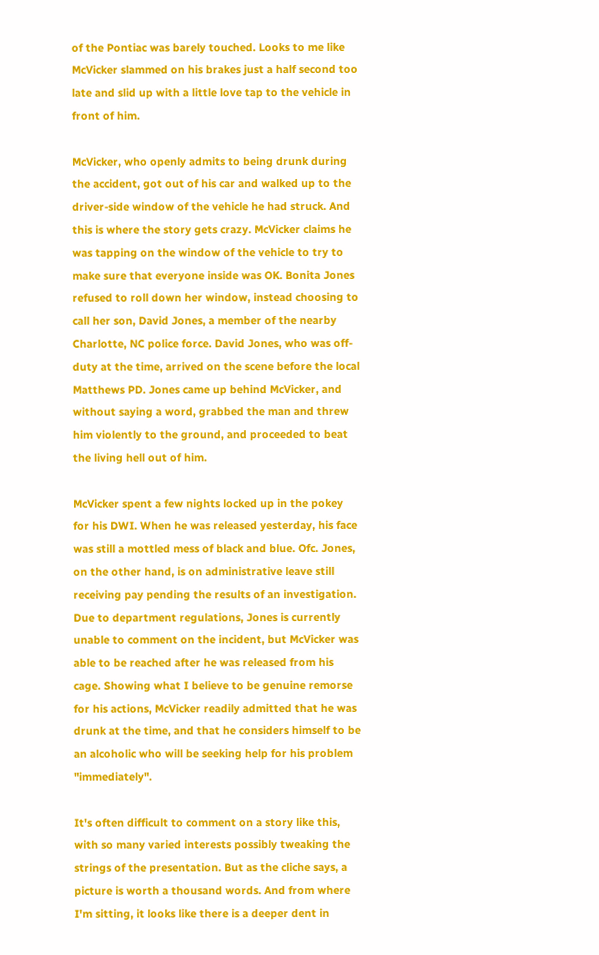of the Pontiac was barely touched. Looks to me like McVicker slammed on his brakes just a half second too late and slid up with a little love tap to the vehicle in front of him.

McVicker, who openly admits to being drunk during the accident, got out of his car and walked up to the driver-side window of the vehicle he had struck. And this is where the story gets crazy. McVicker claims he was tapping on the window of the vehicle to try to make sure that everyone inside was OK. Bonita Jones refused to roll down her window, instead choosing to call her son, David Jones, a member of the nearby Charlotte, NC police force. David Jones, who was off-duty at the time, arrived on the scene before the local Matthews PD. Jones came up behind McVicker, and without saying a word, grabbed the man and threw him violently to the ground, and proceeded to beat the living hell out of him.

McVicker spent a few nights locked up in the pokey for his DWI. When he was released yesterday, his face was still a mottled mess of black and blue. Ofc. Jones, on the other hand, is on administrative leave still receiving pay pending the results of an investigation. Due to department regulations, Jones is currently unable to comment on the incident, but McVicker was able to be reached after he was released from his cage. Showing what I believe to be genuine remorse for his actions, McVicker readily admitted that he was drunk at the time, and that he considers himself to be an alcoholic who will be seeking help for his problem "immediately".

It's often difficult to comment on a story like this, with so many varied interests possibly tweaking the strings of the presentation. But as the cliche says, a picture is worth a thousand words. And from where I'm sitting, it looks like there is a deeper dent in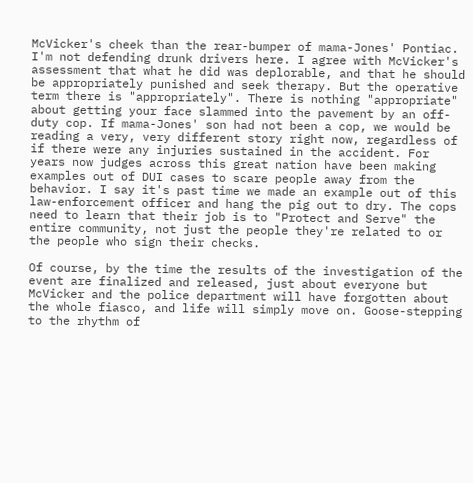McVicker's cheek than the rear-bumper of mama-Jones' Pontiac. I'm not defending drunk drivers here. I agree with McVicker's assessment that what he did was deplorable, and that he should be appropriately punished and seek therapy. But the operative term there is "appropriately". There is nothing "appropriate" about getting your face slammed into the pavement by an off-duty cop. If mama-Jones' son had not been a cop, we would be reading a very, very different story right now, regardless of if there were any injuries sustained in the accident. For years now judges across this great nation have been making examples out of DUI cases to scare people away from the behavior. I say it's past time we made an example out of this law-enforcement officer and hang the pig out to dry. The cops need to learn that their job is to "Protect and Serve" the entire community, not just the people they're related to or the people who sign their checks.

Of course, by the time the results of the investigation of the event are finalized and released, just about everyone but McVicker and the police department will have forgotten about the whole fiasco, and life will simply move on. Goose-stepping to the rhythm of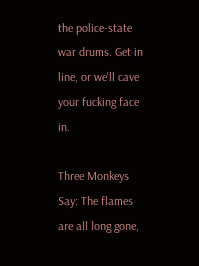the police-state war drums. Get in line, or we'll cave your fucking face in.

Three Monkeys Say: The flames are all long gone,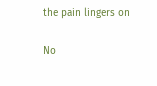the pain lingers on

No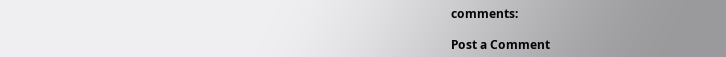comments:

Post a Comment